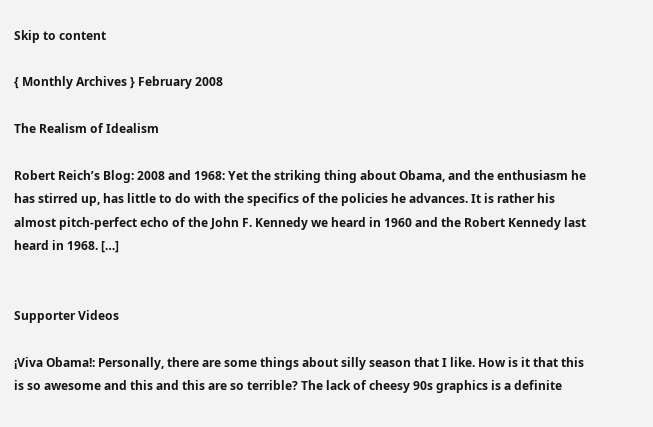Skip to content

{ Monthly Archives } February 2008

The Realism of Idealism

Robert Reich’s Blog: 2008 and 1968: Yet the striking thing about Obama, and the enthusiasm he has stirred up, has little to do with the specifics of the policies he advances. It is rather his almost pitch-perfect echo of the John F. Kennedy we heard in 1960 and the Robert Kennedy last heard in 1968. […]


Supporter Videos

¡Viva Obama!: Personally, there are some things about silly season that I like. How is it that this is so awesome and this and this are so terrible? The lack of cheesy 90s graphics is a definite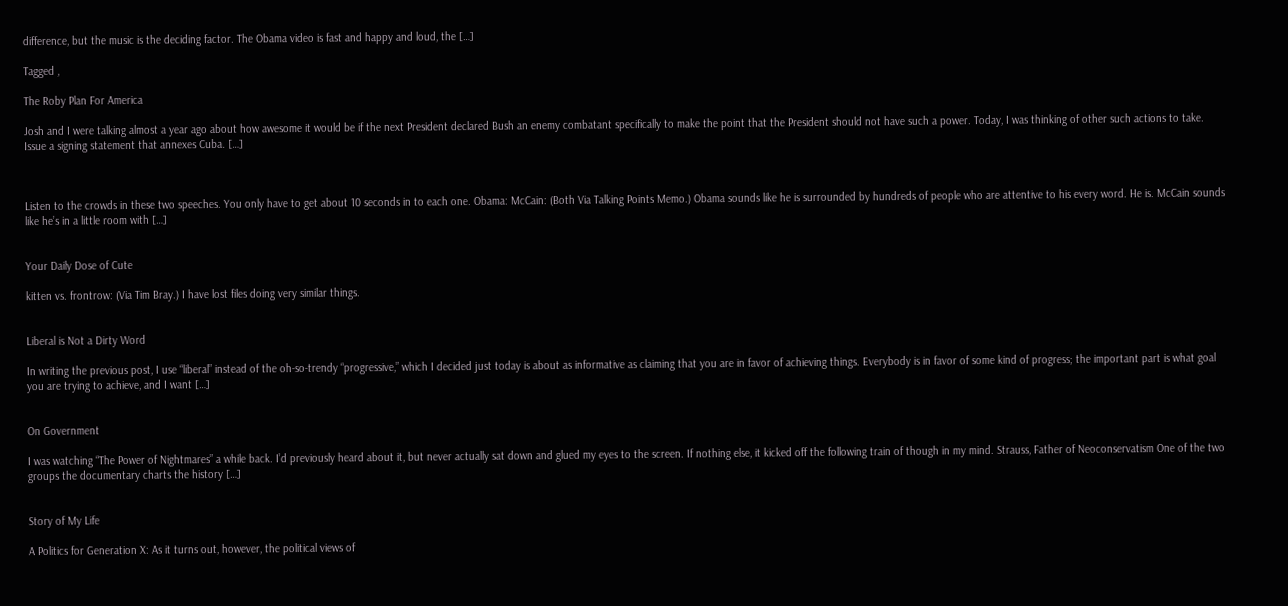difference, but the music is the deciding factor. The Obama video is fast and happy and loud, the […]

Tagged ,

The Roby Plan For America

Josh and I were talking almost a year ago about how awesome it would be if the next President declared Bush an enemy combatant specifically to make the point that the President should not have such a power. Today, I was thinking of other such actions to take. Issue a signing statement that annexes Cuba. […]



Listen to the crowds in these two speeches. You only have to get about 10 seconds in to each one. Obama: McCain: (Both Via Talking Points Memo.) Obama sounds like he is surrounded by hundreds of people who are attentive to his every word. He is. McCain sounds like he’s in a little room with […]


Your Daily Dose of Cute

kitten vs. frontrow: (Via Tim Bray.) I have lost files doing very similar things.


Liberal is Not a Dirty Word

In writing the previous post, I use “liberal” instead of the oh-so-trendy “progressive,” which I decided just today is about as informative as claiming that you are in favor of achieving things. Everybody is in favor of some kind of progress; the important part is what goal you are trying to achieve, and I want […]


On Government

I was watching “The Power of Nightmares” a while back. I’d previously heard about it, but never actually sat down and glued my eyes to the screen. If nothing else, it kicked off the following train of though in my mind. Strauss, Father of Neoconservatism One of the two groups the documentary charts the history […]


Story of My Life

A Politics for Generation X: As it turns out, however, the political views of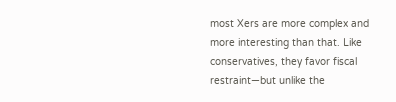most Xers are more complex and more interesting than that. Like conservatives, they favor fiscal restraint—but unlike the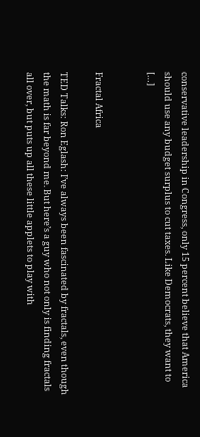conservative leadership in Congress, only 15 percent believe that America should use any budget surplus to cut taxes. Like Democrats, they want to […]


Fractal Africa

TED Talks: Ron Eglash: I’ve always been fascinated by fractals, even though the math is far beyond me. But here’s a guy who not only is finding fractals all over, but puts up all these little applets to play with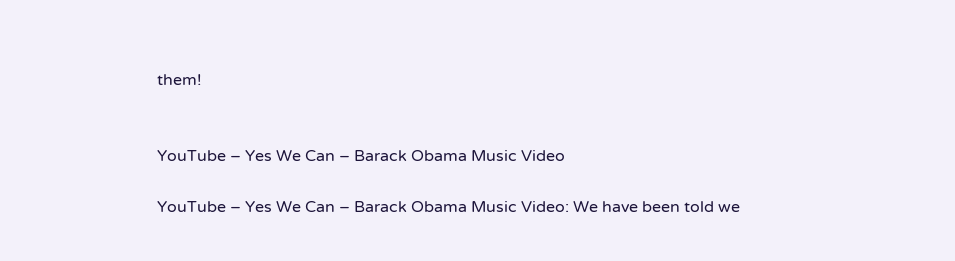them!


YouTube – Yes We Can – Barack Obama Music Video

YouTube – Yes We Can – Barack Obama Music Video: We have been told we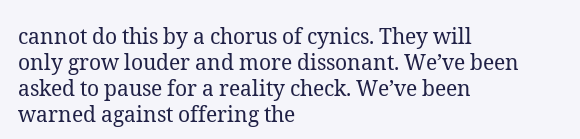cannot do this by a chorus of cynics. They will only grow louder and more dissonant. We’ve been asked to pause for a reality check. We’ve been warned against offering the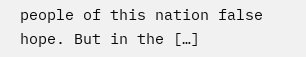people of this nation false hope. But in the […]